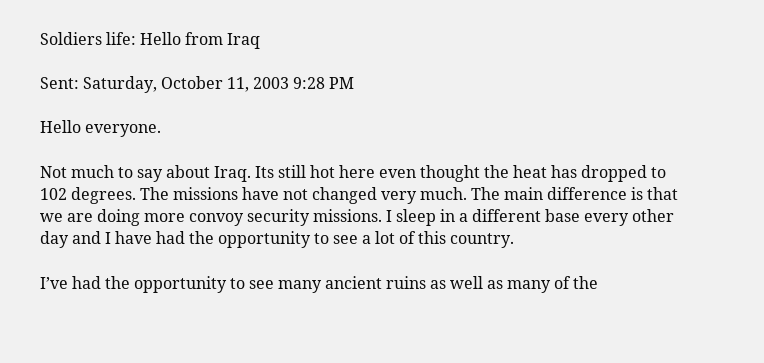Soldiers life: Hello from Iraq

Sent: Saturday, October 11, 2003 9:28 PM

Hello everyone.

Not much to say about Iraq. Its still hot here even thought the heat has dropped to 102 degrees. The missions have not changed very much. The main difference is that we are doing more convoy security missions. I sleep in a different base every other day and I have had the opportunity to see a lot of this country.

I’ve had the opportunity to see many ancient ruins as well as many of the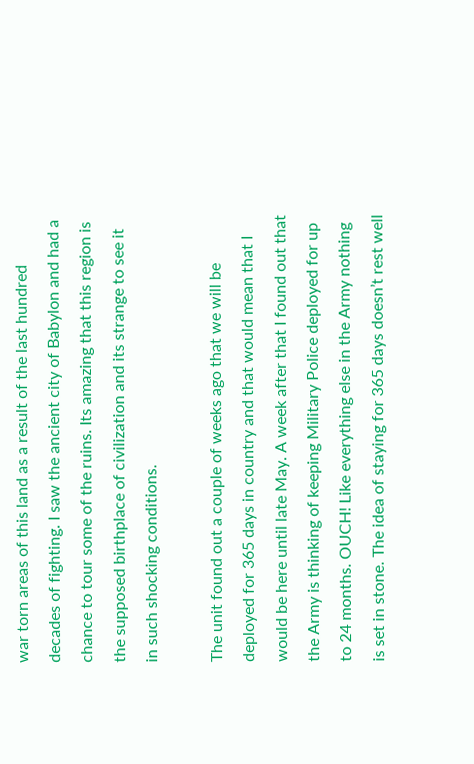war torn areas of this land as a result of the last hundred decades of fighting. I saw the ancient city of Babylon and had a chance to tour some of the ruins. Its amazing that this region is the supposed birthplace of civilization and its strange to see it in such shocking conditions.

The unit found out a couple of weeks ago that we will be deployed for 365 days in country and that would mean that I would be here until late May. A week after that I found out that the Army is thinking of keeping Military Police deployed for up to 24 months. OUCH! Like everything else in the Army nothing is set in stone. The idea of staying for 365 days doesn’t rest well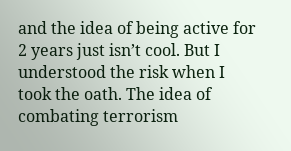and the idea of being active for 2 years just isn’t cool. But I understood the risk when I took the oath. The idea of combating terrorism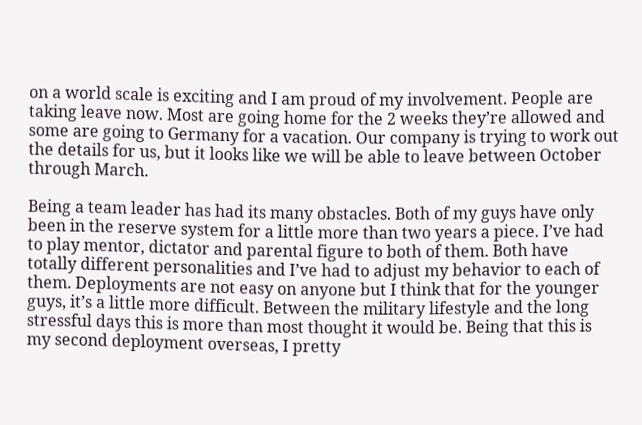on a world scale is exciting and I am proud of my involvement. People are taking leave now. Most are going home for the 2 weeks they’re allowed and some are going to Germany for a vacation. Our company is trying to work out the details for us, but it looks like we will be able to leave between October through March.

Being a team leader has had its many obstacles. Both of my guys have only been in the reserve system for a little more than two years a piece. I’ve had to play mentor, dictator and parental figure to both of them. Both have totally different personalities and I’ve had to adjust my behavior to each of them. Deployments are not easy on anyone but I think that for the younger guys, it’s a little more difficult. Between the military lifestyle and the long stressful days this is more than most thought it would be. Being that this is my second deployment overseas, I pretty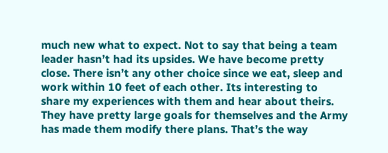much new what to expect. Not to say that being a team leader hasn’t had its upsides. We have become pretty close. There isn’t any other choice since we eat, sleep and work within 10 feet of each other. Its interesting to share my experiences with them and hear about theirs. They have pretty large goals for themselves and the Army has made them modify there plans. That’s the way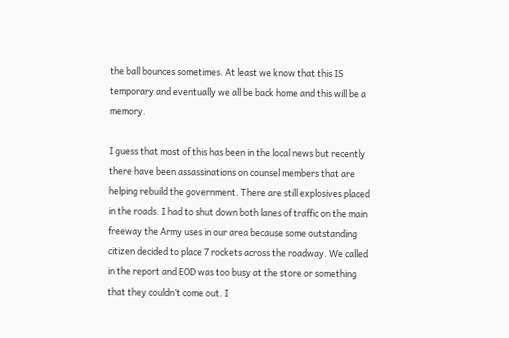the ball bounces sometimes. At least we know that this IS temporary and eventually we all be back home and this will be a memory.

I guess that most of this has been in the local news but recently there have been assassinations on counsel members that are helping rebuild the government. There are still explosives placed in the roads. I had to shut down both lanes of traffic on the main freeway the Army uses in our area because some outstanding citizen decided to place 7 rockets across the roadway. We called in the report and EOD was too busy at the store or something that they couldn’t come out. I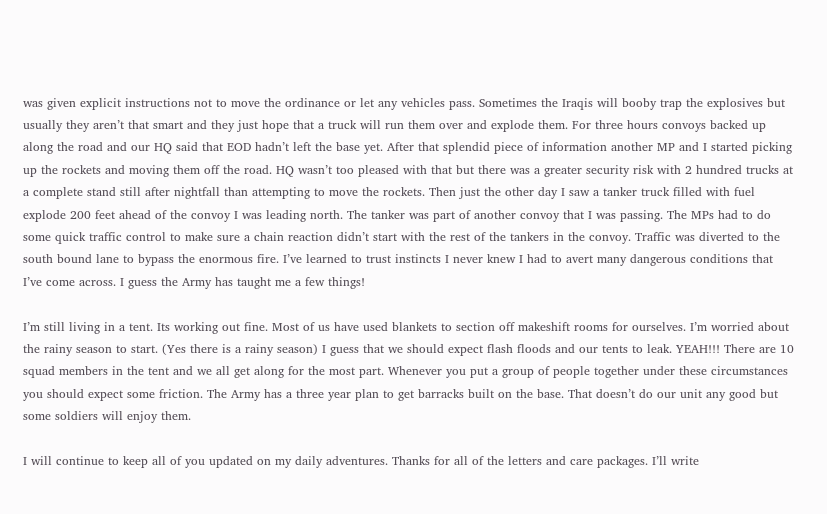was given explicit instructions not to move the ordinance or let any vehicles pass. Sometimes the Iraqis will booby trap the explosives but usually they aren’t that smart and they just hope that a truck will run them over and explode them. For three hours convoys backed up along the road and our HQ said that EOD hadn’t left the base yet. After that splendid piece of information another MP and I started picking up the rockets and moving them off the road. HQ wasn’t too pleased with that but there was a greater security risk with 2 hundred trucks at a complete stand still after nightfall than attempting to move the rockets. Then just the other day I saw a tanker truck filled with fuel explode 200 feet ahead of the convoy I was leading north. The tanker was part of another convoy that I was passing. The MPs had to do some quick traffic control to make sure a chain reaction didn’t start with the rest of the tankers in the convoy. Traffic was diverted to the south bound lane to bypass the enormous fire. I’ve learned to trust instincts I never knew I had to avert many dangerous conditions that I’ve come across. I guess the Army has taught me a few things!

I’m still living in a tent. Its working out fine. Most of us have used blankets to section off makeshift rooms for ourselves. I’m worried about the rainy season to start. (Yes there is a rainy season) I guess that we should expect flash floods and our tents to leak. YEAH!!! There are 10 squad members in the tent and we all get along for the most part. Whenever you put a group of people together under these circumstances you should expect some friction. The Army has a three year plan to get barracks built on the base. That doesn’t do our unit any good but some soldiers will enjoy them.

I will continue to keep all of you updated on my daily adventures. Thanks for all of the letters and care packages. I’ll write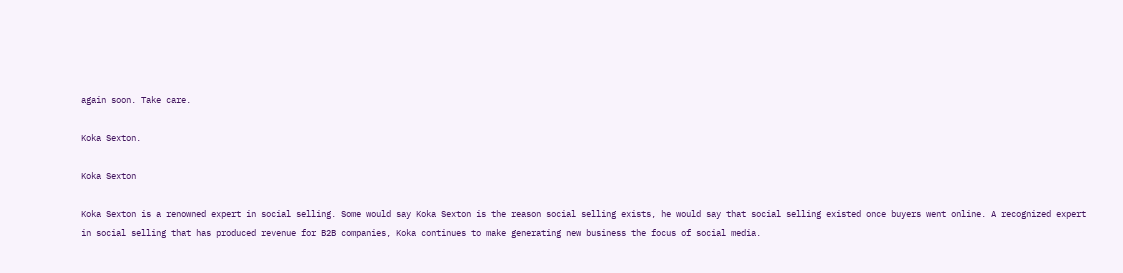again soon. Take care.

Koka Sexton.

Koka Sexton

Koka Sexton is a renowned expert in social selling. Some would say Koka Sexton is the reason social selling exists, he would say that social selling existed once buyers went online. A recognized expert in social selling that has produced revenue for B2B companies, Koka continues to make generating new business the focus of social media.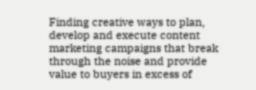Finding creative ways to plan, develop and execute content marketing campaigns that break through the noise and provide value to buyers in excess of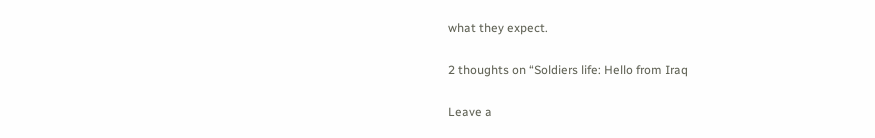what they expect.

2 thoughts on “Soldiers life: Hello from Iraq

Leave a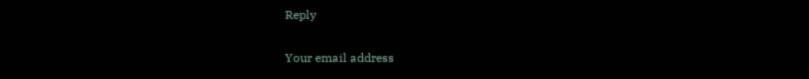Reply

Your email address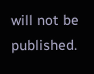will not be published.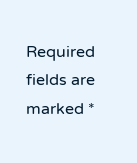Required fields are marked *